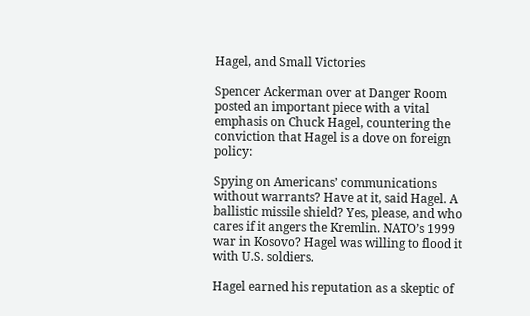Hagel, and Small Victories

Spencer Ackerman over at Danger Room posted an important piece with a vital emphasis on Chuck Hagel, countering the conviction that Hagel is a dove on foreign policy:

Spying on Americans’ communications without warrants? Have at it, said Hagel. A ballistic missile shield? Yes, please, and who cares if it angers the Kremlin. NATO’s 1999 war in Kosovo? Hagel was willing to flood it with U.S. soldiers.

Hagel earned his reputation as a skeptic of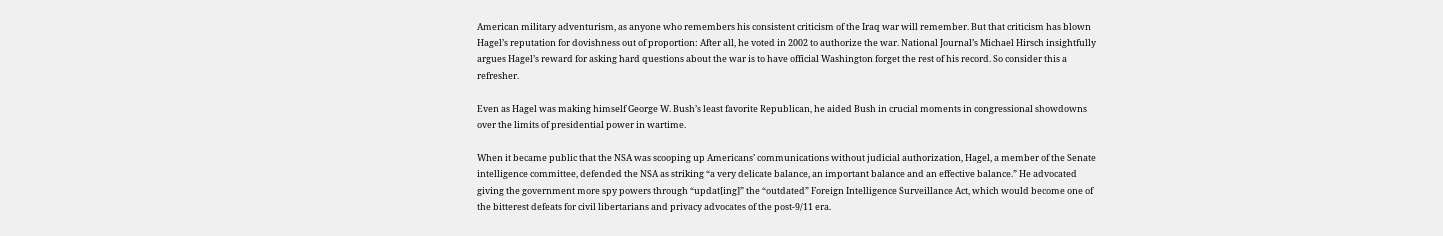American military adventurism, as anyone who remembers his consistent criticism of the Iraq war will remember. But that criticism has blown Hagel’s reputation for dovishness out of proportion: After all, he voted in 2002 to authorize the war. National Journal’s Michael Hirsch insightfully argues Hagel’s reward for asking hard questions about the war is to have official Washington forget the rest of his record. So consider this a refresher.

Even as Hagel was making himself George W. Bush’s least favorite Republican, he aided Bush in crucial moments in congressional showdowns over the limits of presidential power in wartime.

When it became public that the NSA was scooping up Americans’ communications without judicial authorization, Hagel, a member of the Senate intelligence committee, defended the NSA as striking “a very delicate balance, an important balance and an effective balance.” He advocated giving the government more spy powers through “updat[ing]” the “outdated” Foreign Intelligence Surveillance Act, which would become one of the bitterest defeats for civil libertarians and privacy advocates of the post-9/11 era.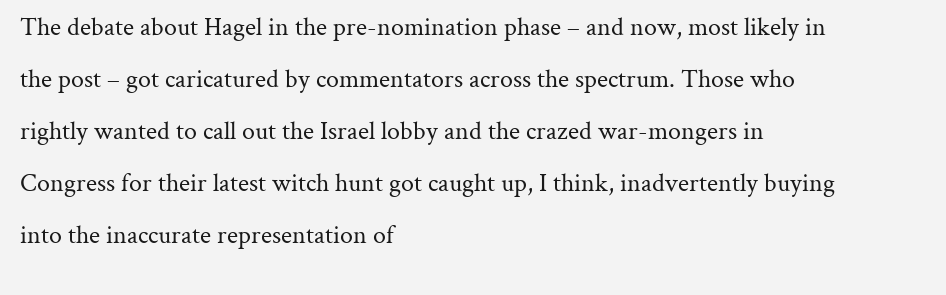The debate about Hagel in the pre-nomination phase – and now, most likely in the post – got caricatured by commentators across the spectrum. Those who rightly wanted to call out the Israel lobby and the crazed war-mongers in Congress for their latest witch hunt got caught up, I think, inadvertently buying into the inaccurate representation of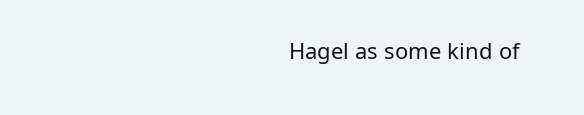Hagel as some kind of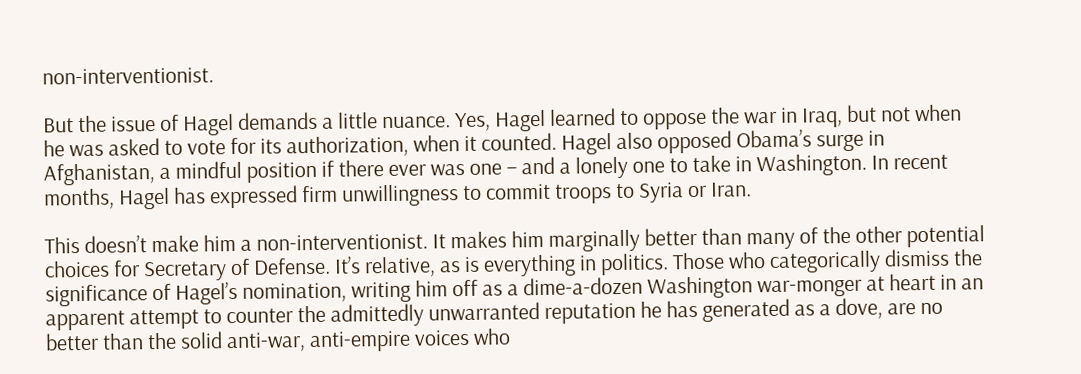non-interventionist.

But the issue of Hagel demands a little nuance. Yes, Hagel learned to oppose the war in Iraq, but not when he was asked to vote for its authorization, when it counted. Hagel also opposed Obama’s surge in Afghanistan, a mindful position if there ever was one – and a lonely one to take in Washington. In recent months, Hagel has expressed firm unwillingness to commit troops to Syria or Iran.

This doesn’t make him a non-interventionist. It makes him marginally better than many of the other potential choices for Secretary of Defense. It’s relative, as is everything in politics. Those who categorically dismiss the significance of Hagel’s nomination, writing him off as a dime-a-dozen Washington war-monger at heart in an apparent attempt to counter the admittedly unwarranted reputation he has generated as a dove, are no better than the solid anti-war, anti-empire voices who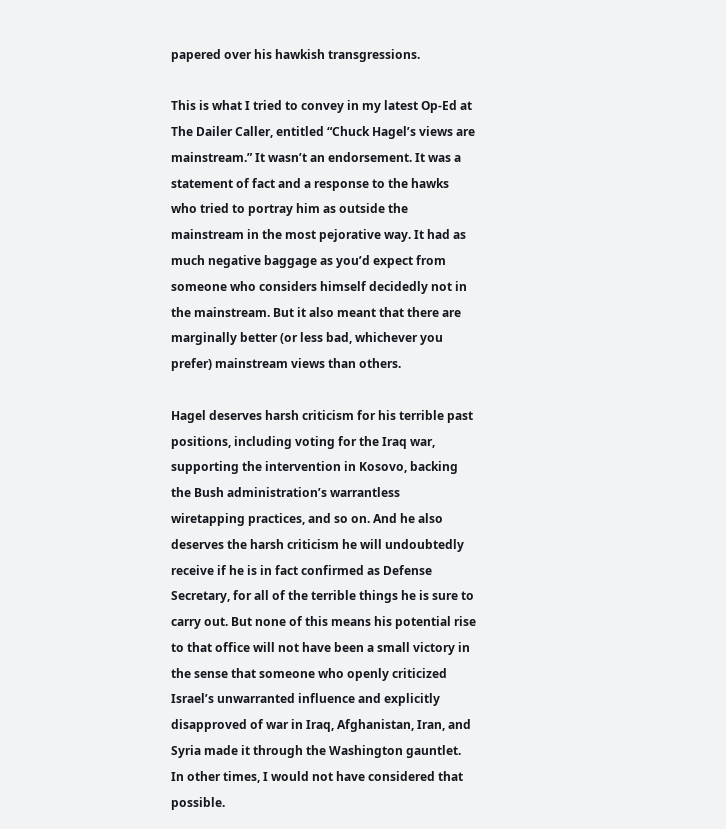papered over his hawkish transgressions.

This is what I tried to convey in my latest Op-Ed at The Dailer Caller, entitled “Chuck Hagel’s views are mainstream.” It wasn’t an endorsement. It was a statement of fact and a response to the hawks who tried to portray him as outside the mainstream in the most pejorative way. It had as much negative baggage as you’d expect from someone who considers himself decidedly not in the mainstream. But it also meant that there are marginally better (or less bad, whichever you prefer) mainstream views than others.

Hagel deserves harsh criticism for his terrible past positions, including voting for the Iraq war, supporting the intervention in Kosovo, backing the Bush administration’s warrantless wiretapping practices, and so on. And he also deserves the harsh criticism he will undoubtedly receive if he is in fact confirmed as Defense Secretary, for all of the terrible things he is sure to carry out. But none of this means his potential rise to that office will not have been a small victory in the sense that someone who openly criticized Israel’s unwarranted influence and explicitly disapproved of war in Iraq, Afghanistan, Iran, and Syria made it through the Washington gauntlet. In other times, I would not have considered that possible.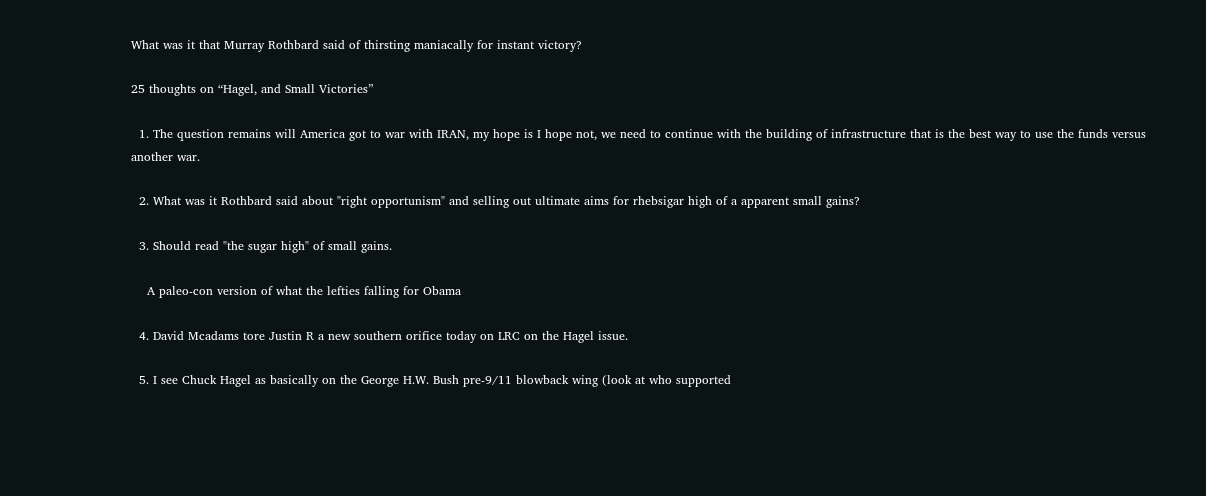What was it that Murray Rothbard said of thirsting maniacally for instant victory?

25 thoughts on “Hagel, and Small Victories”

  1. The question remains will America got to war with IRAN, my hope is I hope not, we need to continue with the building of infrastructure that is the best way to use the funds versus another war.

  2. What was it Rothbard said about "right opportunism" and selling out ultimate aims for rhebsigar high of a apparent small gains?

  3. Should read "the sugar high" of small gains.

    A paleo-con version of what the lefties falling for Obama

  4. David Mcadams tore Justin R a new southern orifice today on LRC on the Hagel issue.

  5. I see Chuck Hagel as basically on the George H.W. Bush pre-9/11 blowback wing (look at who supported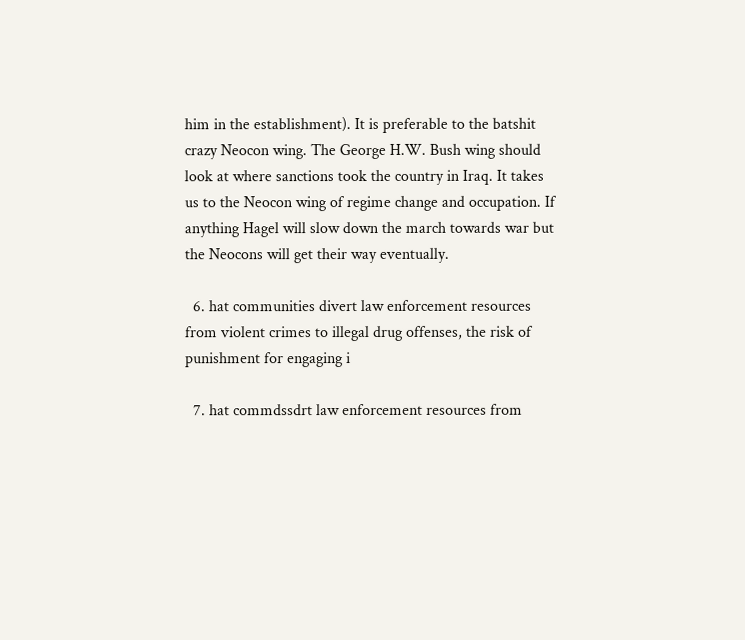him in the establishment). It is preferable to the batshit crazy Neocon wing. The George H.W. Bush wing should look at where sanctions took the country in Iraq. It takes us to the Neocon wing of regime change and occupation. If anything Hagel will slow down the march towards war but the Neocons will get their way eventually.

  6. hat communities divert law enforcement resources from violent crimes to illegal drug offenses, the risk of punishment for engaging i

  7. hat commdssdrt law enforcement resources from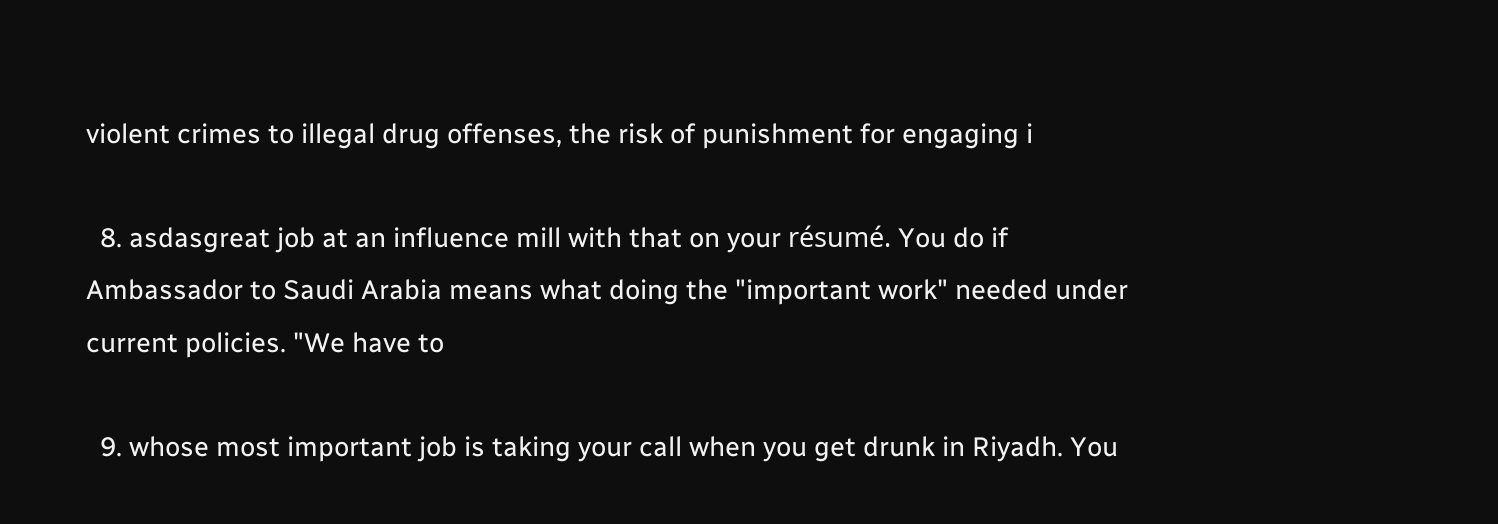violent crimes to illegal drug offenses, the risk of punishment for engaging i

  8. asdasgreat job at an influence mill with that on your résumé. You do if Ambassador to Saudi Arabia means what doing the "important work" needed under current policies. "We have to

  9. whose most important job is taking your call when you get drunk in Riyadh. You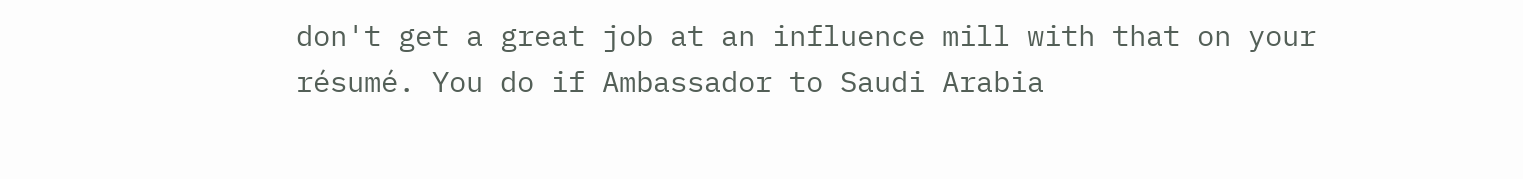don't get a great job at an influence mill with that on your résumé. You do if Ambassador to Saudi Arabia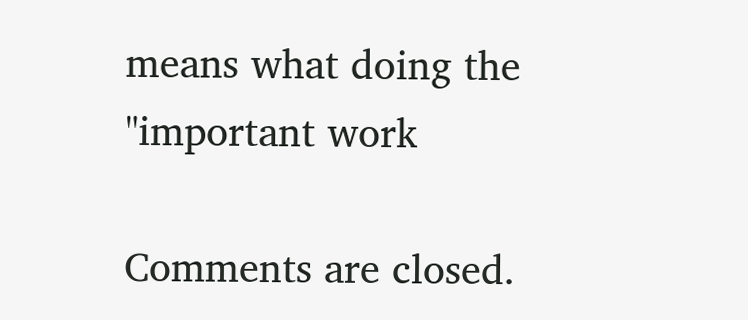means what doing the "important work

Comments are closed.